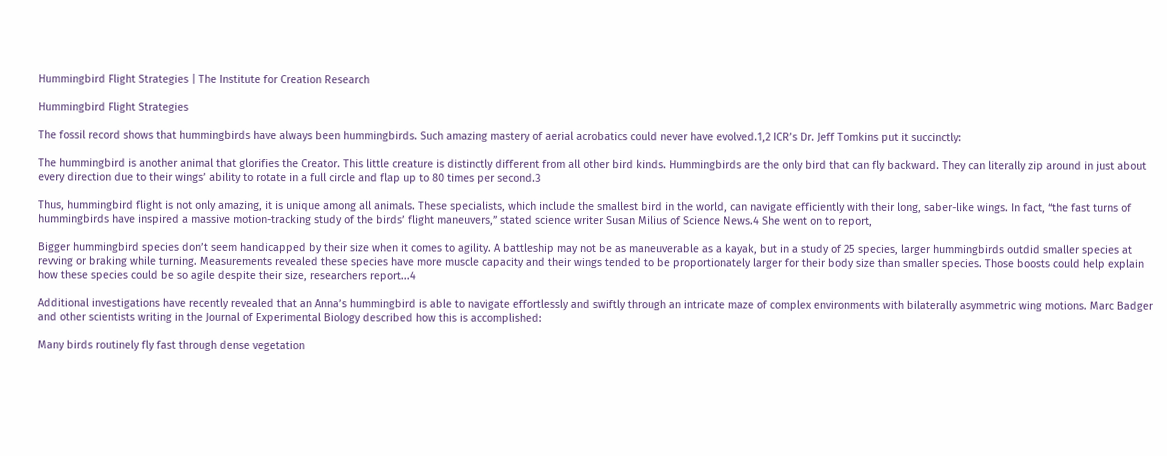Hummingbird Flight Strategies | The Institute for Creation Research

Hummingbird Flight Strategies

The fossil record shows that hummingbirds have always been hummingbirds. Such amazing mastery of aerial acrobatics could never have evolved.1,2 ICR’s Dr. Jeff Tomkins put it succinctly:

The hummingbird is another animal that glorifies the Creator. This little creature is distinctly different from all other bird kinds. Hummingbirds are the only bird that can fly backward. They can literally zip around in just about every direction due to their wings’ ability to rotate in a full circle and flap up to 80 times per second.3

Thus, hummingbird flight is not only amazing, it is unique among all animals. These specialists, which include the smallest bird in the world, can navigate efficiently with their long, saber-like wings. In fact, “the fast turns of hummingbirds have inspired a massive motion-tracking study of the birds’ flight maneuvers,” stated science writer Susan Milius of Science News.4 She went on to report,

Bigger hummingbird species don’t seem handicapped by their size when it comes to agility. A battleship may not be as maneuverable as a kayak, but in a study of 25 species, larger hummingbirds outdid smaller species at revving or braking while turning. Measurements revealed these species have more muscle capacity and their wings tended to be proportionately larger for their body size than smaller species. Those boosts could help explain how these species could be so agile despite their size, researchers report...4

Additional investigations have recently revealed that an Anna’s hummingbird is able to navigate effortlessly and swiftly through an intricate maze of complex environments with bilaterally asymmetric wing motions. Marc Badger and other scientists writing in the Journal of Experimental Biology described how this is accomplished:

Many birds routinely fly fast through dense vegetation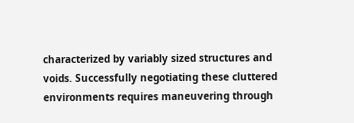characterized by variably sized structures and voids. Successfully negotiating these cluttered environments requires maneuvering through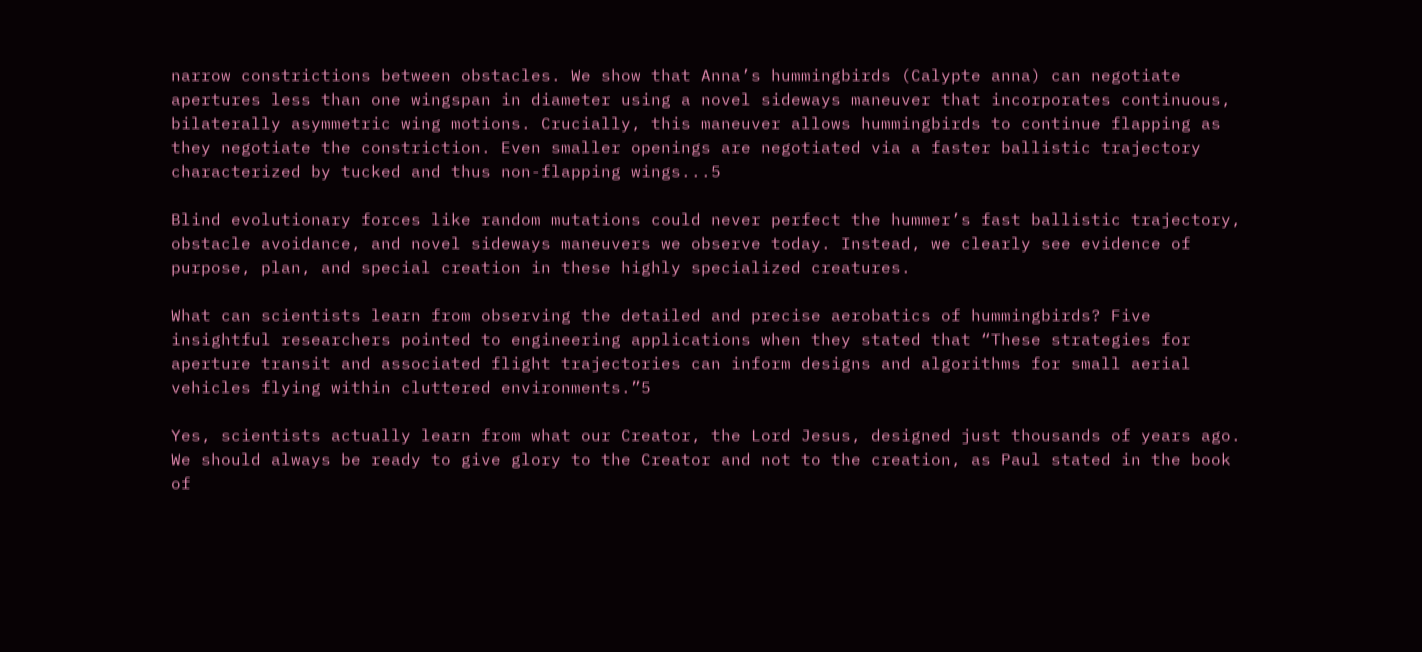narrow constrictions between obstacles. We show that Anna’s hummingbirds (Calypte anna) can negotiate apertures less than one wingspan in diameter using a novel sideways maneuver that incorporates continuous, bilaterally asymmetric wing motions. Crucially, this maneuver allows hummingbirds to continue flapping as they negotiate the constriction. Even smaller openings are negotiated via a faster ballistic trajectory characterized by tucked and thus non-flapping wings...5

Blind evolutionary forces like random mutations could never perfect the hummer’s fast ballistic trajectory, obstacle avoidance, and novel sideways maneuvers we observe today. Instead, we clearly see evidence of purpose, plan, and special creation in these highly specialized creatures.

What can scientists learn from observing the detailed and precise aerobatics of hummingbirds? Five insightful researchers pointed to engineering applications when they stated that “These strategies for aperture transit and associated flight trajectories can inform designs and algorithms for small aerial vehicles flying within cluttered environments.”5

Yes, scientists actually learn from what our Creator, the Lord Jesus, designed just thousands of years ago. We should always be ready to give glory to the Creator and not to the creation, as Paul stated in the book of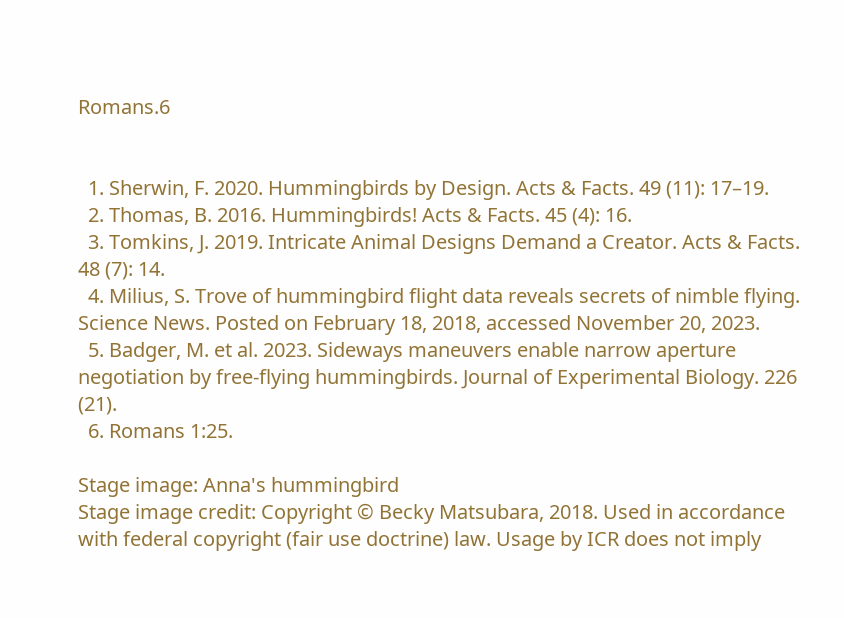Romans.6


  1. Sherwin, F. 2020. Hummingbirds by Design. Acts & Facts. 49 (11): 17–19.
  2. Thomas, B. 2016. Hummingbirds! Acts & Facts. 45 (4): 16.
  3. Tomkins, J. 2019. Intricate Animal Designs Demand a Creator. Acts & Facts. 48 (7): 14.
  4. Milius, S. Trove of hummingbird flight data reveals secrets of nimble flying. Science News. Posted on February 18, 2018, accessed November 20, 2023.
  5. Badger, M. et al. 2023. Sideways maneuvers enable narrow aperture negotiation by free-flying hummingbirds. Journal of Experimental Biology. 226 (21).
  6. Romans 1:25.

Stage image: Anna's hummingbird
Stage image credit: Copyright © Becky Matsubara, 2018. Used in accordance with federal copyright (fair use doctrine) law. Usage by ICR does not imply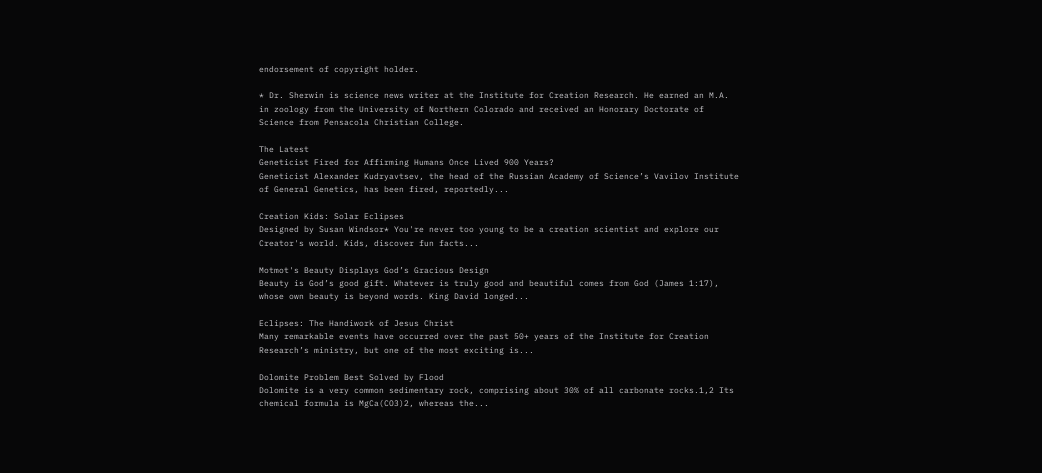endorsement of copyright holder.

* Dr. Sherwin is science news writer at the Institute for Creation Research. He earned an M.A. in zoology from the University of Northern Colorado and received an Honorary Doctorate of Science from Pensacola Christian College.

The Latest
Geneticist Fired for Affirming Humans Once Lived 900 Years?
Geneticist Alexander Kudryavtsev, the head of the Russian Academy of Science’s Vavilov Institute of General Genetics, has been fired, reportedly...

Creation Kids: Solar Eclipses
Designed by Susan Windsor* You're never too young to be a creation scientist and explore our Creator's world. Kids, discover fun facts...

Motmot's Beauty Displays God’s Gracious Design
Beauty is God’s good gift. Whatever is truly good and beautiful comes from God (James 1:17), whose own beauty is beyond words. King David longed...

Eclipses: The Handiwork of Jesus Christ
Many remarkable events have occurred over the past 50+ years of the Institute for Creation Research’s ministry, but one of the most exciting is...

Dolomite Problem Best Solved by Flood
Dolomite is a very common sedimentary rock, comprising about 30% of all carbonate rocks.1,2 Its chemical formula is MgCa(CO3)2, whereas the...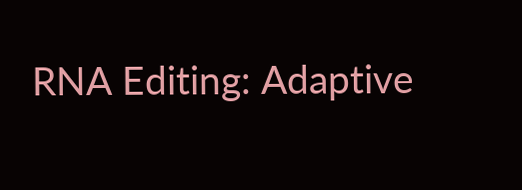RNA Editing: Adaptive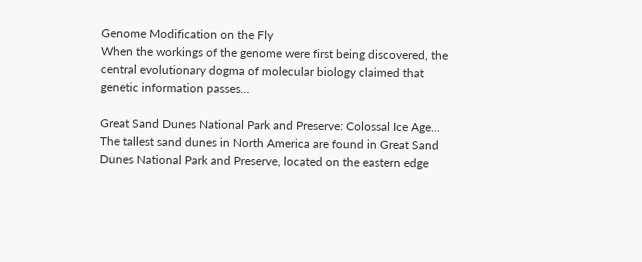Genome Modification on the Fly
When the workings of the genome were first being discovered, the central evolutionary dogma of molecular biology claimed that genetic information passes...

Great Sand Dunes National Park and Preserve: Colossal Ice Age...
The tallest sand dunes in North America are found in Great Sand Dunes National Park and Preserve, located on the eastern edge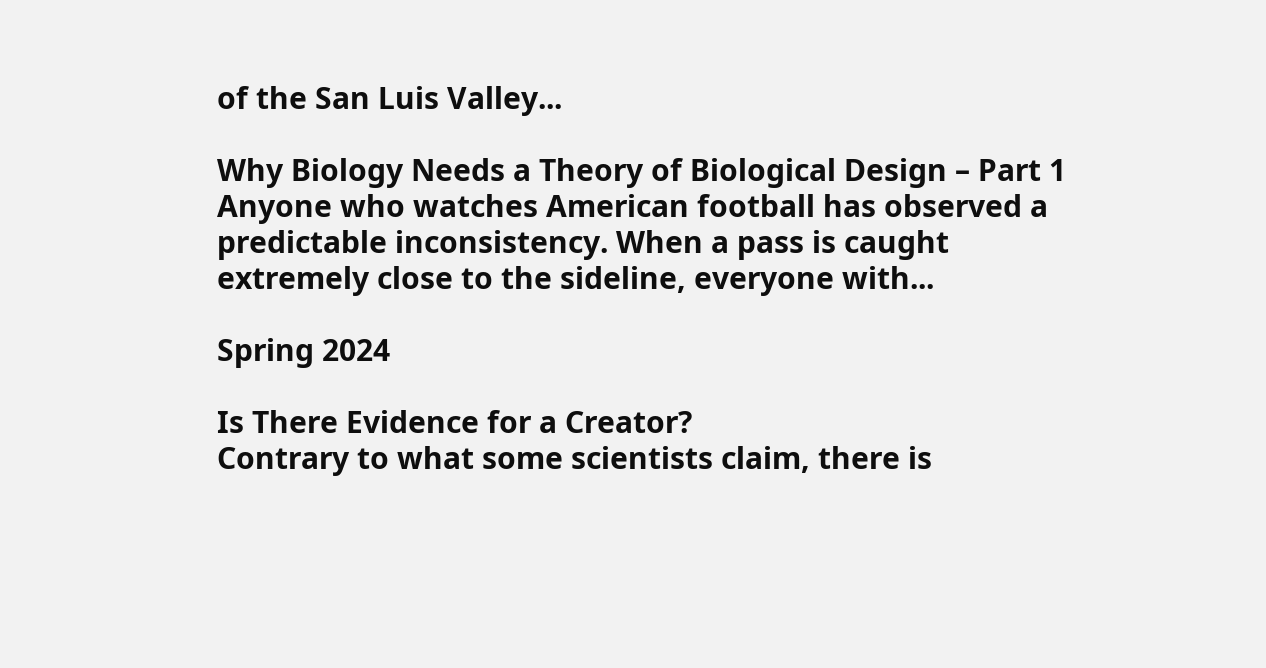of the San Luis Valley...

Why Biology Needs a Theory of Biological Design – Part 1
Anyone who watches American football has observed a predictable inconsistency. When a pass is caught extremely close to the sideline, everyone with...

Spring 2024

Is There Evidence for a Creator?
Contrary to what some scientists claim, there is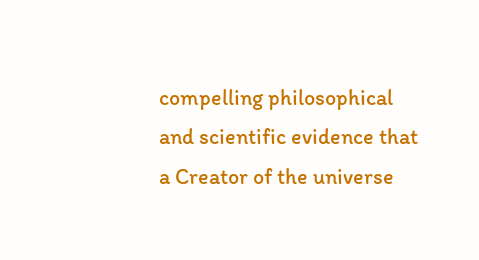compelling philosophical and scientific evidence that a Creator of the universe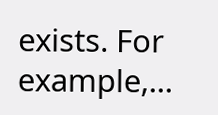exists. For example,...